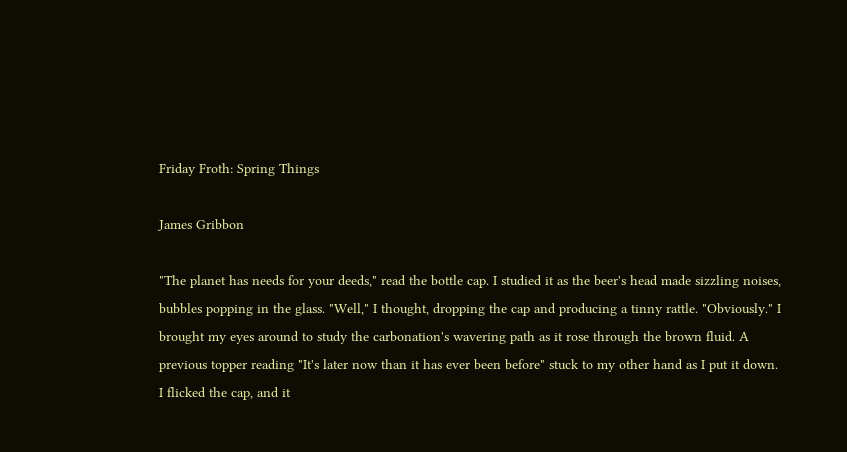Friday Froth: Spring Things

James Gribbon

"The planet has needs for your deeds," read the bottle cap. I studied it as the beer's head made sizzling noises, bubbles popping in the glass. "Well," I thought, dropping the cap and producing a tinny rattle. "Obviously." I brought my eyes around to study the carbonation's wavering path as it rose through the brown fluid. A previous topper reading "It's later now than it has ever been before" stuck to my other hand as I put it down. I flicked the cap, and it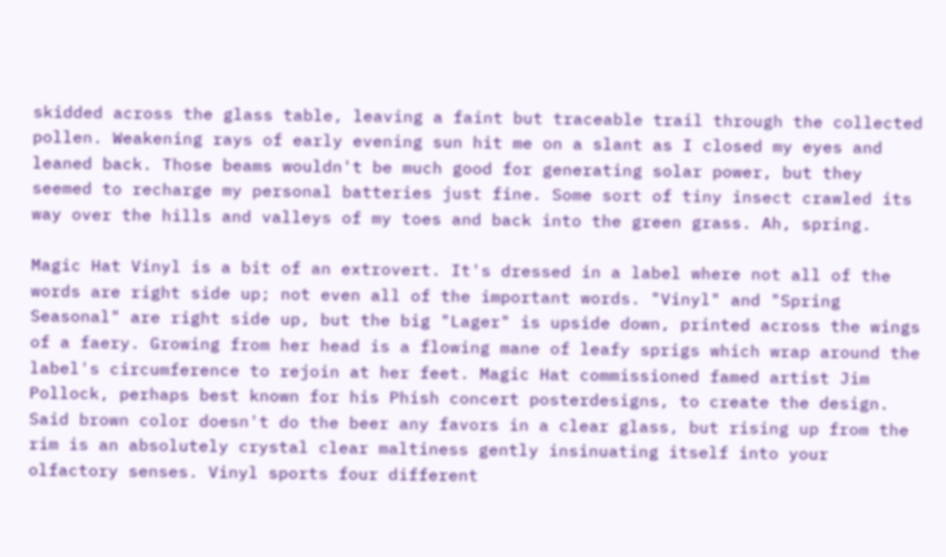skidded across the glass table, leaving a faint but traceable trail through the collected pollen. Weakening rays of early evening sun hit me on a slant as I closed my eyes and leaned back. Those beams wouldn't be much good for generating solar power, but they seemed to recharge my personal batteries just fine. Some sort of tiny insect crawled its way over the hills and valleys of my toes and back into the green grass. Ah, spring.

Magic Hat Vinyl is a bit of an extrovert. It's dressed in a label where not all of the words are right side up; not even all of the important words. "Vinyl" and "Spring Seasonal" are right side up, but the big "Lager" is upside down, printed across the wings of a faery. Growing from her head is a flowing mane of leafy sprigs which wrap around the label's circumference to rejoin at her feet. Magic Hat commissioned famed artist Jim Pollock, perhaps best known for his Phish concert posterdesigns, to create the design. Said brown color doesn't do the beer any favors in a clear glass, but rising up from the rim is an absolutely crystal clear maltiness gently insinuating itself into your olfactory senses. Vinyl sports four different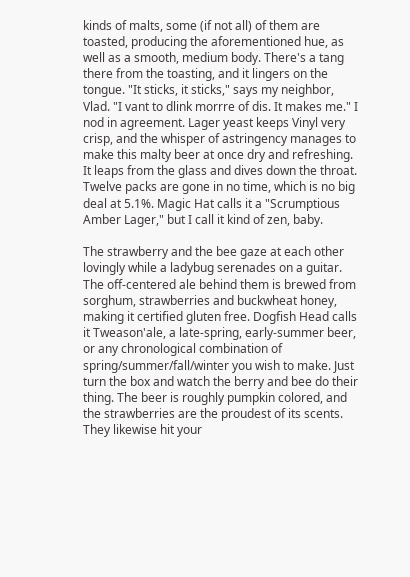kinds of malts, some (if not all) of them are toasted, producing the aforementioned hue, as well as a smooth, medium body. There's a tang there from the toasting, and it lingers on the tongue. "It sticks, it sticks," says my neighbor, Vlad. "I vant to dlink morrre of dis. It makes me." I nod in agreement. Lager yeast keeps Vinyl very crisp, and the whisper of astringency manages to make this malty beer at once dry and refreshing. It leaps from the glass and dives down the throat. Twelve packs are gone in no time, which is no big deal at 5.1%. Magic Hat calls it a "Scrumptious Amber Lager," but I call it kind of zen, baby.

The strawberry and the bee gaze at each other lovingly while a ladybug serenades on a guitar. The off-centered ale behind them is brewed from sorghum, strawberries and buckwheat honey, making it certified gluten free. Dogfish Head calls it Tweason'ale, a late-spring, early-summer beer, or any chronological combination of spring/summer/fall/winter you wish to make. Just turn the box and watch the berry and bee do their thing. The beer is roughly pumpkin colored, and the strawberries are the proudest of its scents. They likewise hit your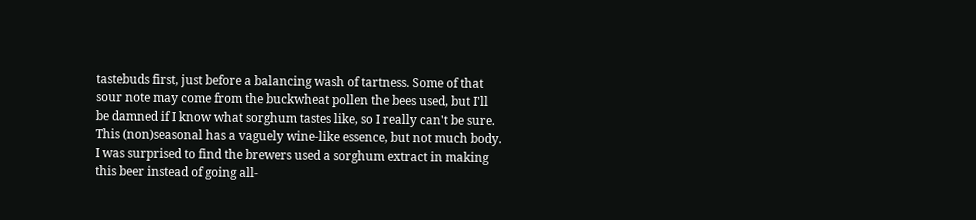tastebuds first, just before a balancing wash of tartness. Some of that sour note may come from the buckwheat pollen the bees used, but I'll be damned if I know what sorghum tastes like, so I really can't be sure. This (non)seasonal has a vaguely wine-like essence, but not much body. I was surprised to find the brewers used a sorghum extract in making this beer instead of going all-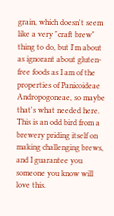grain, which doesn't seem like a very "craft brew" thing to do, but I'm about as ignorant about gluten-free foods as I am of the properties of Panicoideae Andropogoneae, so maybe that's what needed here. This is an odd bird from a brewery priding itself on making challenging brews, and I guarantee you someone you know will love this.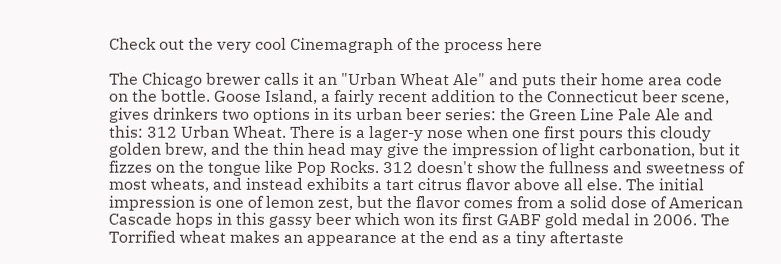Check out the very cool Cinemagraph of the process here

The Chicago brewer calls it an "Urban Wheat Ale" and puts their home area code on the bottle. Goose Island, a fairly recent addition to the Connecticut beer scene, gives drinkers two options in its urban beer series: the Green Line Pale Ale and this: 312 Urban Wheat. There is a lager-y nose when one first pours this cloudy golden brew, and the thin head may give the impression of light carbonation, but it fizzes on the tongue like Pop Rocks. 312 doesn't show the fullness and sweetness of most wheats, and instead exhibits a tart citrus flavor above all else. The initial impression is one of lemon zest, but the flavor comes from a solid dose of American Cascade hops in this gassy beer which won its first GABF gold medal in 2006. The Torrified wheat makes an appearance at the end as a tiny aftertaste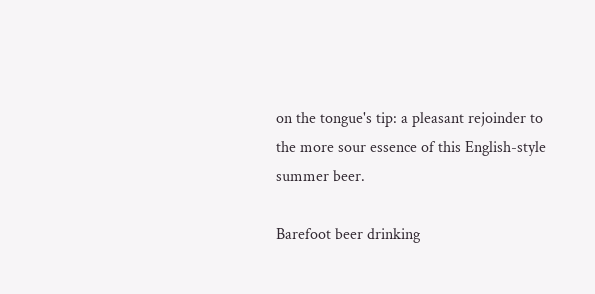on the tongue's tip: a pleasant rejoinder to the more sour essence of this English-style summer beer.

Barefoot beer drinking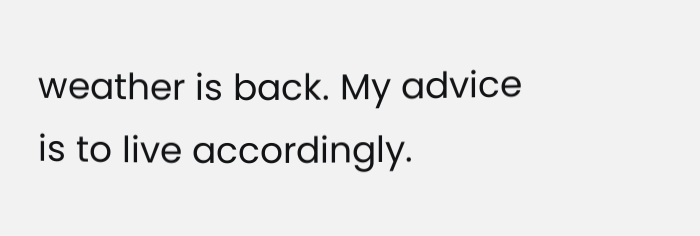weather is back. My advice is to live accordingly.